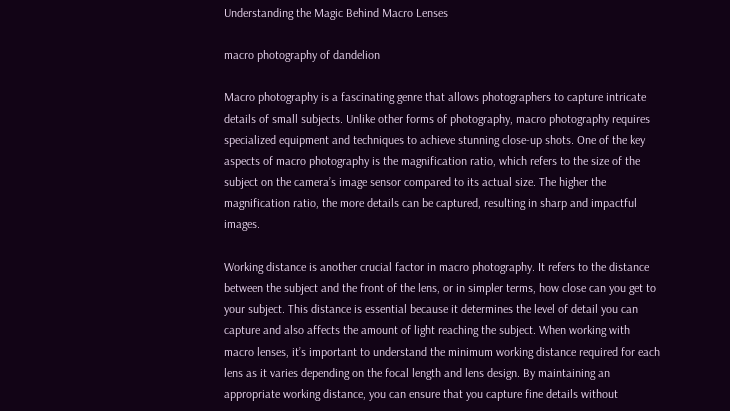Understanding the Magic Behind Macro Lenses

macro photography of dandelion

Macro photography is a fascinating genre that allows photographers to capture intricate details of small subjects. Unlike other forms of photography, macro photography requires specialized equipment and techniques to achieve stunning close-up shots. One of the key aspects of macro photography is the magnification ratio, which refers to the size of the subject on the camera’s image sensor compared to its actual size. The higher the magnification ratio, the more details can be captured, resulting in sharp and impactful images.

Working distance is another crucial factor in macro photography. It refers to the distance between the subject and the front of the lens, or in simpler terms, how close can you get to your subject. This distance is essential because it determines the level of detail you can capture and also affects the amount of light reaching the subject. When working with macro lenses, it’s important to understand the minimum working distance required for each lens as it varies depending on the focal length and lens design. By maintaining an appropriate working distance, you can ensure that you capture fine details without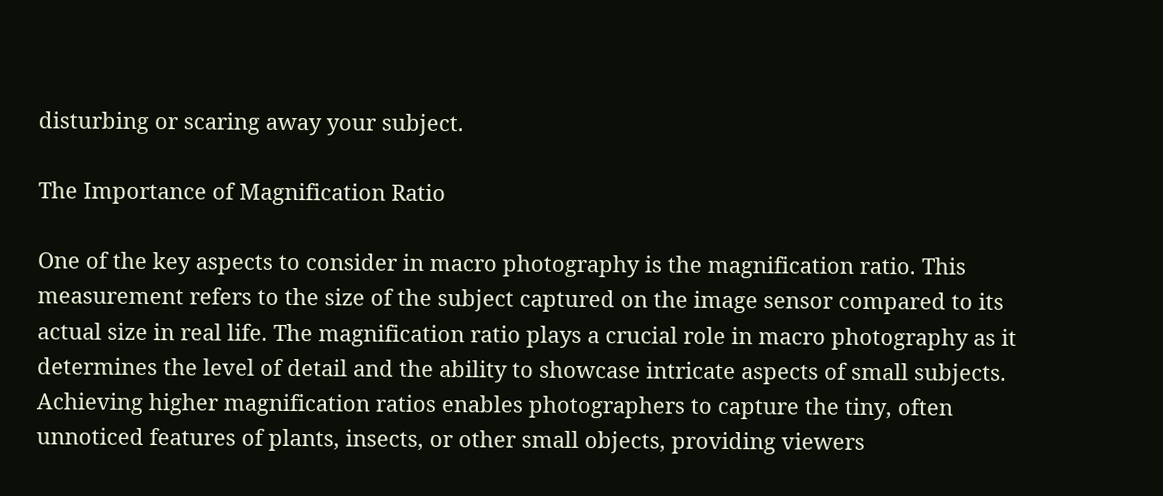disturbing or scaring away your subject.

The Importance of Magnification Ratio

One of the key aspects to consider in macro photography is the magnification ratio. This measurement refers to the size of the subject captured on the image sensor compared to its actual size in real life. The magnification ratio plays a crucial role in macro photography as it determines the level of detail and the ability to showcase intricate aspects of small subjects. Achieving higher magnification ratios enables photographers to capture the tiny, often unnoticed features of plants, insects, or other small objects, providing viewers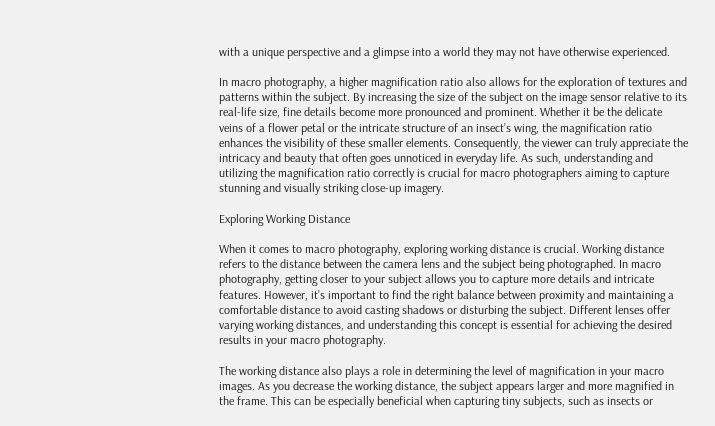with a unique perspective and a glimpse into a world they may not have otherwise experienced.

In macro photography, a higher magnification ratio also allows for the exploration of textures and patterns within the subject. By increasing the size of the subject on the image sensor relative to its real-life size, fine details become more pronounced and prominent. Whether it be the delicate veins of a flower petal or the intricate structure of an insect’s wing, the magnification ratio enhances the visibility of these smaller elements. Consequently, the viewer can truly appreciate the intricacy and beauty that often goes unnoticed in everyday life. As such, understanding and utilizing the magnification ratio correctly is crucial for macro photographers aiming to capture stunning and visually striking close-up imagery.

Exploring Working Distance

When it comes to macro photography, exploring working distance is crucial. Working distance refers to the distance between the camera lens and the subject being photographed. In macro photography, getting closer to your subject allows you to capture more details and intricate features. However, it’s important to find the right balance between proximity and maintaining a comfortable distance to avoid casting shadows or disturbing the subject. Different lenses offer varying working distances, and understanding this concept is essential for achieving the desired results in your macro photography.

The working distance also plays a role in determining the level of magnification in your macro images. As you decrease the working distance, the subject appears larger and more magnified in the frame. This can be especially beneficial when capturing tiny subjects, such as insects or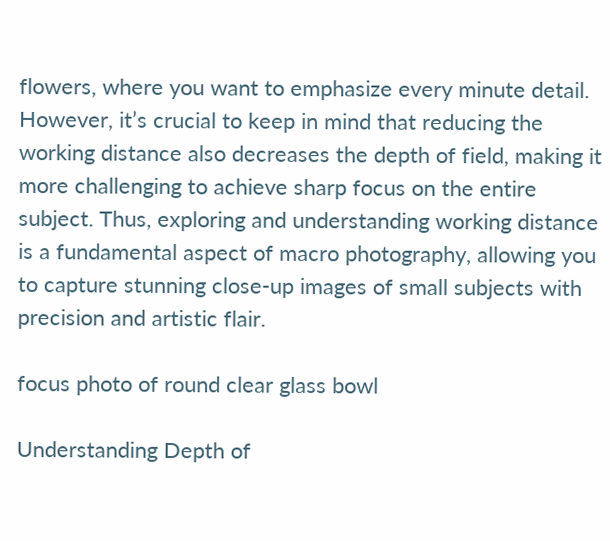flowers, where you want to emphasize every minute detail. However, it’s crucial to keep in mind that reducing the working distance also decreases the depth of field, making it more challenging to achieve sharp focus on the entire subject. Thus, exploring and understanding working distance is a fundamental aspect of macro photography, allowing you to capture stunning close-up images of small subjects with precision and artistic flair.

focus photo of round clear glass bowl

Understanding Depth of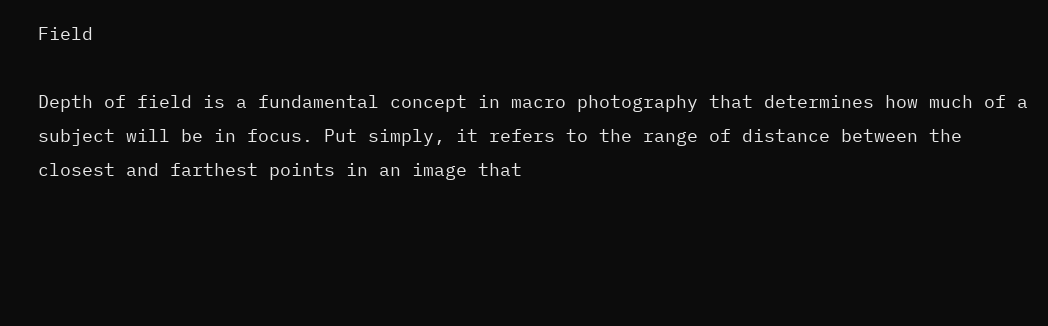Field

Depth of field is a fundamental concept in macro photography that determines how much of a subject will be in focus. Put simply, it refers to the range of distance between the closest and farthest points in an image that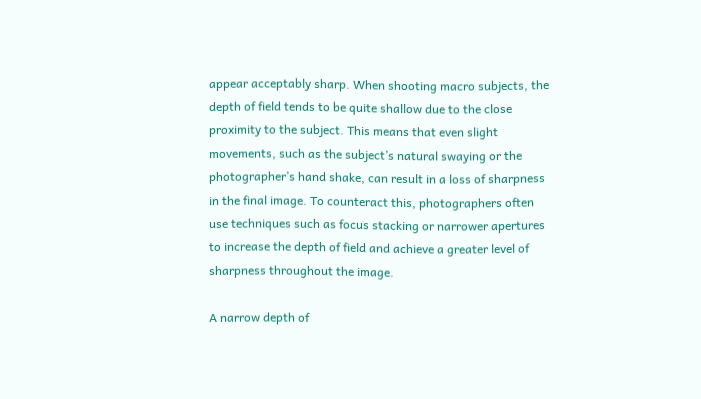appear acceptably sharp. When shooting macro subjects, the depth of field tends to be quite shallow due to the close proximity to the subject. This means that even slight movements, such as the subject’s natural swaying or the photographer’s hand shake, can result in a loss of sharpness in the final image. To counteract this, photographers often use techniques such as focus stacking or narrower apertures to increase the depth of field and achieve a greater level of sharpness throughout the image.

A narrow depth of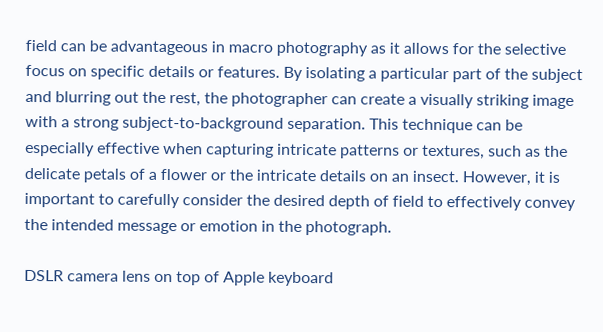field can be advantageous in macro photography as it allows for the selective focus on specific details or features. By isolating a particular part of the subject and blurring out the rest, the photographer can create a visually striking image with a strong subject-to-background separation. This technique can be especially effective when capturing intricate patterns or textures, such as the delicate petals of a flower or the intricate details on an insect. However, it is important to carefully consider the desired depth of field to effectively convey the intended message or emotion in the photograph.

DSLR camera lens on top of Apple keyboard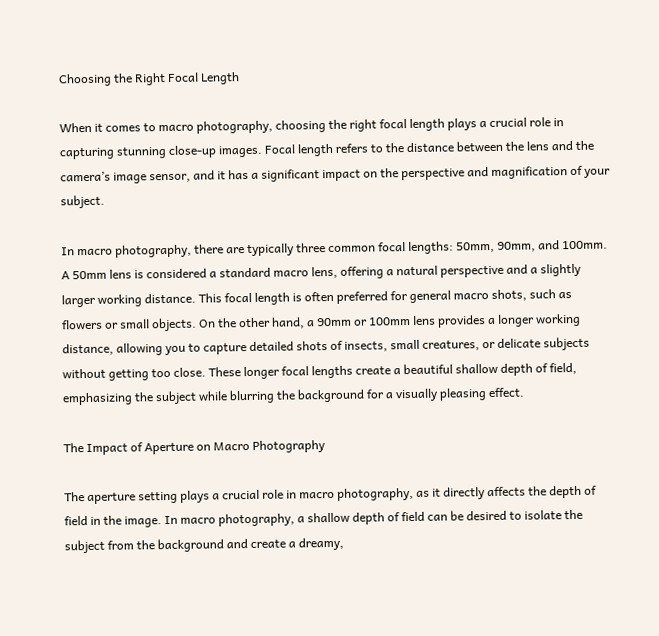Choosing the Right Focal Length

When it comes to macro photography, choosing the right focal length plays a crucial role in capturing stunning close-up images. Focal length refers to the distance between the lens and the camera’s image sensor, and it has a significant impact on the perspective and magnification of your subject.

In macro photography, there are typically three common focal lengths: 50mm, 90mm, and 100mm. A 50mm lens is considered a standard macro lens, offering a natural perspective and a slightly larger working distance. This focal length is often preferred for general macro shots, such as flowers or small objects. On the other hand, a 90mm or 100mm lens provides a longer working distance, allowing you to capture detailed shots of insects, small creatures, or delicate subjects without getting too close. These longer focal lengths create a beautiful shallow depth of field, emphasizing the subject while blurring the background for a visually pleasing effect.

The Impact of Aperture on Macro Photography

The aperture setting plays a crucial role in macro photography, as it directly affects the depth of field in the image. In macro photography, a shallow depth of field can be desired to isolate the subject from the background and create a dreamy,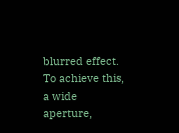blurred effect. To achieve this, a wide aperture,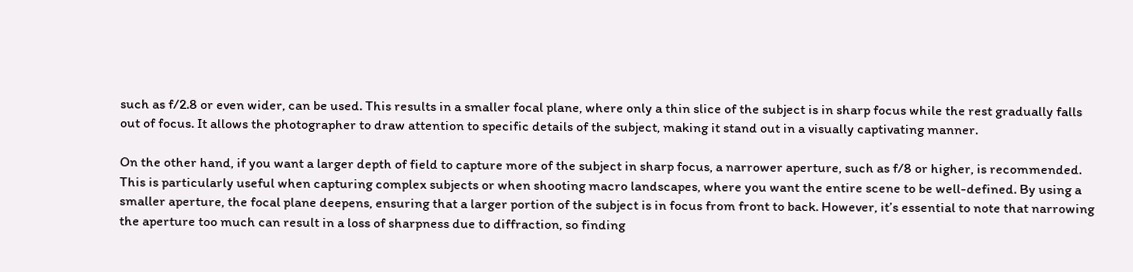such as f/2.8 or even wider, can be used. This results in a smaller focal plane, where only a thin slice of the subject is in sharp focus while the rest gradually falls out of focus. It allows the photographer to draw attention to specific details of the subject, making it stand out in a visually captivating manner.

On the other hand, if you want a larger depth of field to capture more of the subject in sharp focus, a narrower aperture, such as f/8 or higher, is recommended. This is particularly useful when capturing complex subjects or when shooting macro landscapes, where you want the entire scene to be well-defined. By using a smaller aperture, the focal plane deepens, ensuring that a larger portion of the subject is in focus from front to back. However, it’s essential to note that narrowing the aperture too much can result in a loss of sharpness due to diffraction, so finding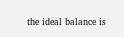the ideal balance is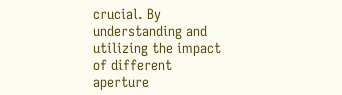crucial. By understanding and utilizing the impact of different aperture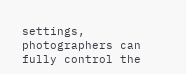settings, photographers can fully control the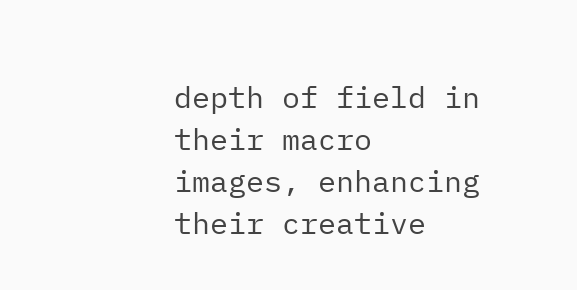depth of field in their macro images, enhancing their creative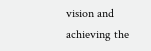vision and achieving the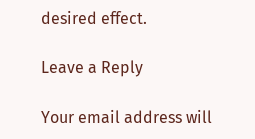desired effect.

Leave a Reply

Your email address will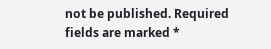not be published. Required fields are marked *